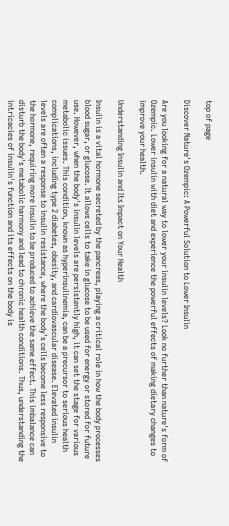top of page

Discover Nature's Ozempic: A Powerful Solution to Lower Insulin

Are you looking for a natural way to lower your insulin levels? Look no further than nature's form of Ozempic. Lower insulin with diet and experience the powerful effects of making dietary changes to improve your health.

Understanding Insulin and Its Impact on Your Health

Insulin is a vital hormone secreted by the pancreas, playing a critical role in how the body processes blood sugar, or glucose. It allows cells to take in glucose to be used for energy or stored for future use. However, when the body's insulin levels are persistently high, it can set the stage for various metabolic issues. This condition, known as hyperinsulinemia, can be a precursor to serious health complications, including type 2 diabetes, obesity, and cardiovascular disease. Elevated insulin levels are often a response to insulin resistance, where the body's cells become less responsive to the hormone, requiring more insulin to be produced to achieve the same effect. This imbalance can disturb the body's metabolic harmony and lead to chronic health conditions. Thus, understanding the intricacies of insulin's function and its effects on the body is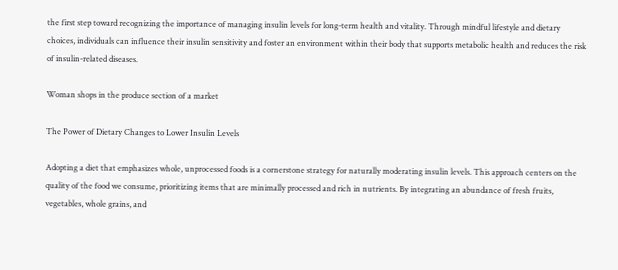the first step toward recognizing the importance of managing insulin levels for long-term health and vitality. Through mindful lifestyle and dietary choices, individuals can influence their insulin sensitivity and foster an environment within their body that supports metabolic health and reduces the risk of insulin-related diseases.

Woman shops in the produce section of a market

The Power of Dietary Changes to Lower Insulin Levels

Adopting a diet that emphasizes whole, unprocessed foods is a cornerstone strategy for naturally moderating insulin levels. This approach centers on the quality of the food we consume, prioritizing items that are minimally processed and rich in nutrients. By integrating an abundance of fresh fruits, vegetables, whole grains, and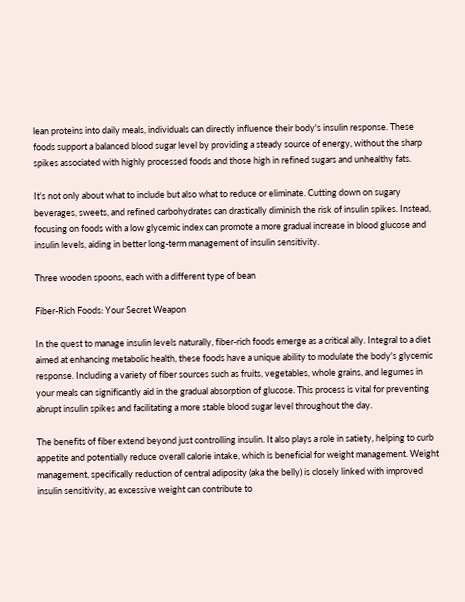lean proteins into daily meals, individuals can directly influence their body's insulin response. These foods support a balanced blood sugar level by providing a steady source of energy, without the sharp spikes associated with highly processed foods and those high in refined sugars and unhealthy fats.

It's not only about what to include but also what to reduce or eliminate. Cutting down on sugary beverages, sweets, and refined carbohydrates can drastically diminish the risk of insulin spikes. Instead, focusing on foods with a low glycemic index can promote a more gradual increase in blood glucose and insulin levels, aiding in better long-term management of insulin sensitivity.

Three wooden spoons, each with a different type of bean

Fiber-Rich Foods: Your Secret Weapon

In the quest to manage insulin levels naturally, fiber-rich foods emerge as a critical ally. Integral to a diet aimed at enhancing metabolic health, these foods have a unique ability to modulate the body's glycemic response. Including a variety of fiber sources such as fruits, vegetables, whole grains, and legumes in your meals can significantly aid in the gradual absorption of glucose. This process is vital for preventing abrupt insulin spikes and facilitating a more stable blood sugar level throughout the day.

The benefits of fiber extend beyond just controlling insulin. It also plays a role in satiety, helping to curb appetite and potentially reduce overall calorie intake, which is beneficial for weight management. Weight management, specifically reduction of central adiposity (aka the belly) is closely linked with improved insulin sensitivity, as excessive weight can contribute to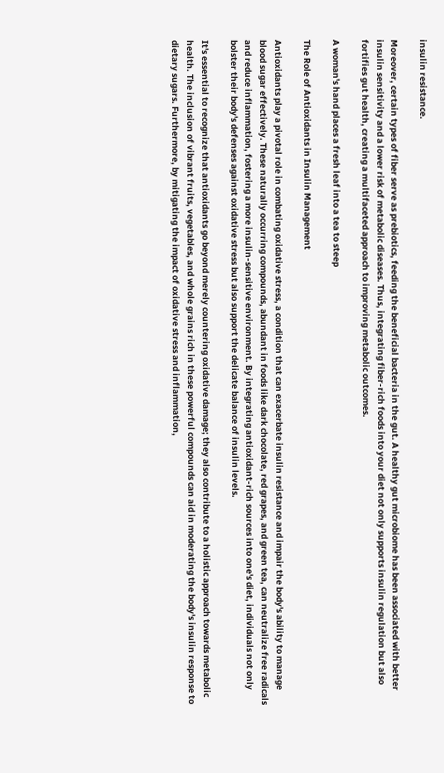insulin resistance.

Moreover, certain types of fiber serve as prebiotics, feeding the beneficial bacteria in the gut. A healthy gut microbiome has been associated with better insulin sensitivity and a lower risk of metabolic diseases. Thus, integrating fiber-rich foods into your diet not only supports insulin regulation but also fortifies gut health, creating a multifaceted approach to improving metabolic outcomes.

A woman's hand places a fresh leaf into a tea to steep

The Role of Antioxidants in Insulin Management

Antioxidants play a pivotal role in combating oxidative stress, a condition that can exacerbate insulin resistance and impair the body's ability to manage blood sugar effectively. These naturally occurring compounds, abundant in foods like dark chocolate, red grapes, and green tea, can neutralize free radicals and reduce inflammation, fostering a more insulin-sensitive environment. By integrating antioxidant-rich sources into one's diet, individuals not only bolster their body's defenses against oxidative stress but also support the delicate balance of insulin levels.

It's essential to recognize that antioxidants go beyond merely countering oxidative damage; they also contribute to a holistic approach towards metabolic health. The inclusion of vibrant fruits, vegetables, and whole grains rich in these powerful compounds can aid in moderating the body's insulin response to dietary sugars. Furthermore, by mitigating the impact of oxidative stress and inflammation,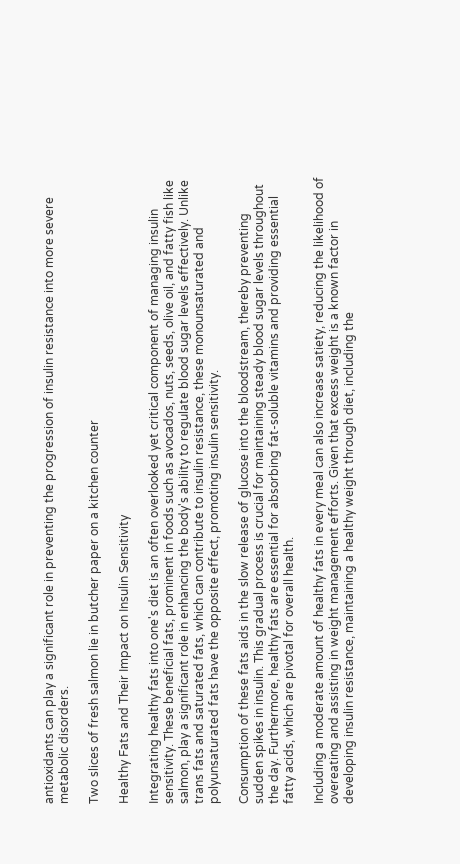antioxidants can play a significant role in preventing the progression of insulin resistance into more severe metabolic disorders.

Two slices of fresh salmon lie in butcher paper on a kitchen counter

Healthy Fats and Their Impact on Insulin Sensitivity

Integrating healthy fats into one's diet is an often overlooked yet critical component of managing insulin sensitivity. These beneficial fats, prominent in foods such as avocados, nuts, seeds, olive oil, and fatty fish like salmon, play a significant role in enhancing the body's ability to regulate blood sugar levels effectively. Unlike trans fats and saturated fats, which can contribute to insulin resistance, these monounsaturated and polyunsaturated fats have the opposite effect, promoting insulin sensitivity.

Consumption of these fats aids in the slow release of glucose into the bloodstream, thereby preventing sudden spikes in insulin. This gradual process is crucial for maintaining steady blood sugar levels throughout the day. Furthermore, healthy fats are essential for absorbing fat-soluble vitamins and providing essential fatty acids, which are pivotal for overall health.

Including a moderate amount of healthy fats in every meal can also increase satiety, reducing the likelihood of overeating and assisting in weight management efforts. Given that excess weight is a known factor in developing insulin resistance, maintaining a healthy weight through diet, including the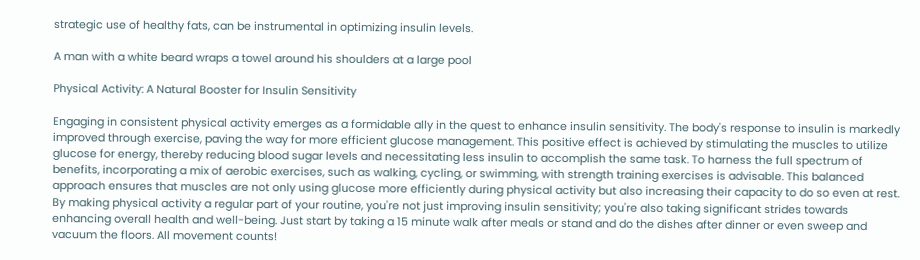strategic use of healthy fats, can be instrumental in optimizing insulin levels.

A man with a white beard wraps a towel around his shoulders at a large pool

Physical Activity: A Natural Booster for Insulin Sensitivity

Engaging in consistent physical activity emerges as a formidable ally in the quest to enhance insulin sensitivity. The body's response to insulin is markedly improved through exercise, paving the way for more efficient glucose management. This positive effect is achieved by stimulating the muscles to utilize glucose for energy, thereby reducing blood sugar levels and necessitating less insulin to accomplish the same task. To harness the full spectrum of benefits, incorporating a mix of aerobic exercises, such as walking, cycling, or swimming, with strength training exercises is advisable. This balanced approach ensures that muscles are not only using glucose more efficiently during physical activity but also increasing their capacity to do so even at rest. By making physical activity a regular part of your routine, you're not just improving insulin sensitivity; you're also taking significant strides towards enhancing overall health and well-being. Just start by taking a 15 minute walk after meals or stand and do the dishes after dinner or even sweep and vacuum the floors. All movement counts!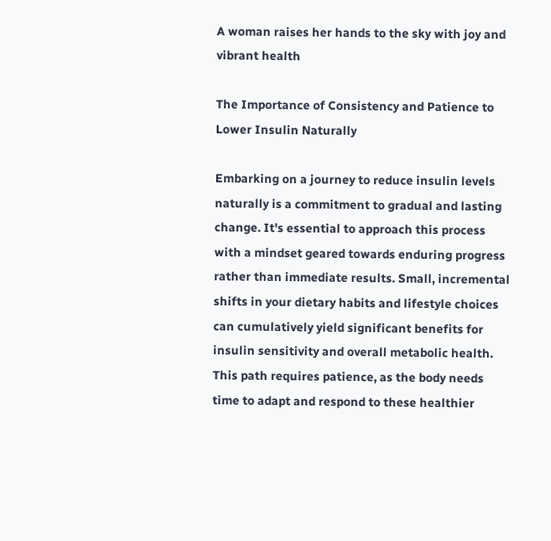A woman raises her hands to the sky with joy and vibrant health

The Importance of Consistency and Patience to Lower Insulin Naturally

Embarking on a journey to reduce insulin levels naturally is a commitment to gradual and lasting change. It's essential to approach this process with a mindset geared towards enduring progress rather than immediate results. Small, incremental shifts in your dietary habits and lifestyle choices can cumulatively yield significant benefits for insulin sensitivity and overall metabolic health. This path requires patience, as the body needs time to adapt and respond to these healthier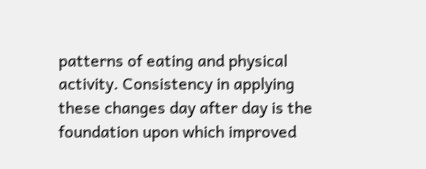patterns of eating and physical activity. Consistency in applying these changes day after day is the foundation upon which improved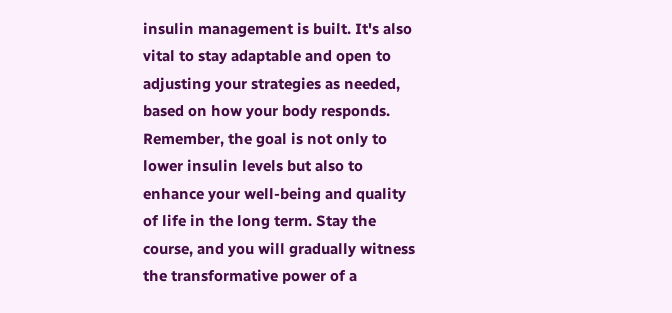insulin management is built. It's also vital to stay adaptable and open to adjusting your strategies as needed, based on how your body responds. Remember, the goal is not only to lower insulin levels but also to enhance your well-being and quality of life in the long term. Stay the course, and you will gradually witness the transformative power of a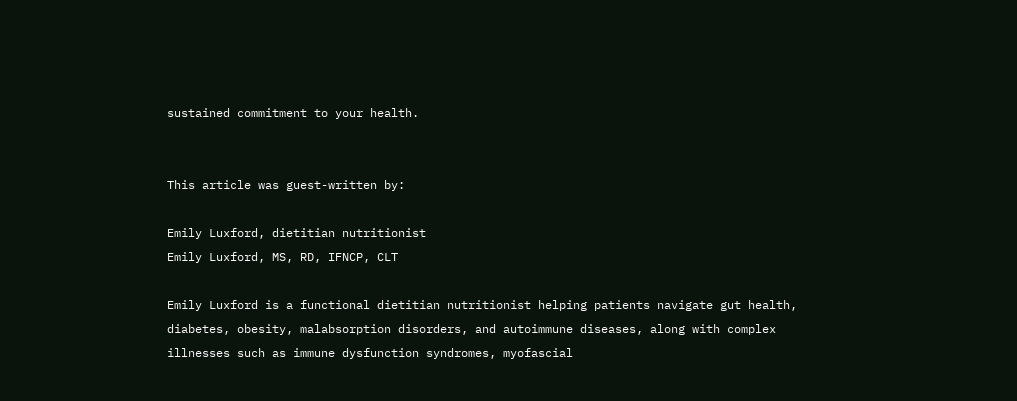sustained commitment to your health.


This article was guest-written by:

Emily Luxford, dietitian nutritionist
Emily Luxford, MS, RD, IFNCP, CLT

Emily Luxford is a functional dietitian nutritionist helping patients navigate gut health, diabetes, obesity, malabsorption disorders, and autoimmune diseases, along with complex illnesses such as immune dysfunction syndromes, myofascial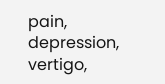pain, depression, vertigo,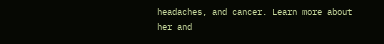headaches, and cancer. Learn more about her and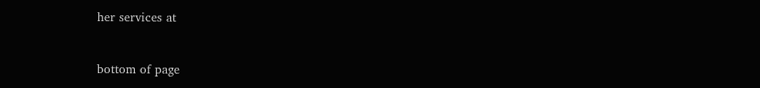her services at


bottom of page